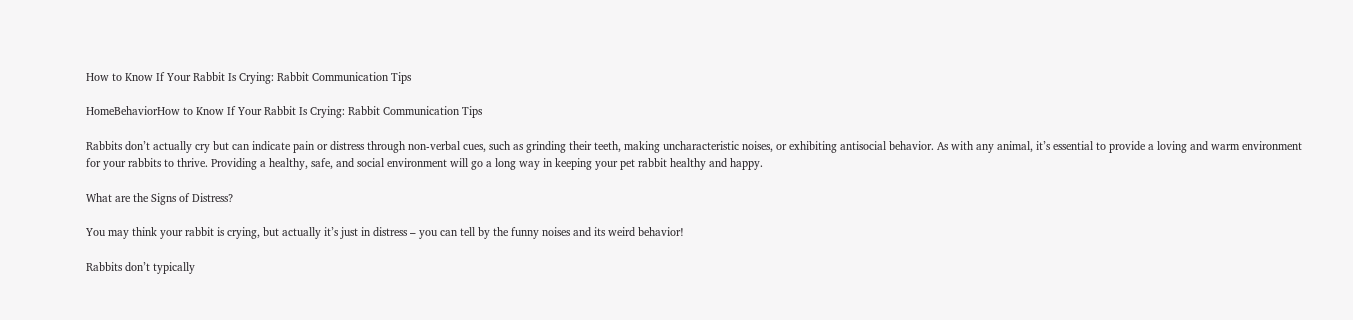How to Know If Your Rabbit Is Crying: Rabbit Communication Tips

HomeBehaviorHow to Know If Your Rabbit Is Crying: Rabbit Communication Tips

Rabbits don’t actually cry but can indicate pain or distress through non-verbal cues, such as grinding their teeth, making uncharacteristic noises, or exhibiting antisocial behavior. As with any animal, it’s essential to provide a loving and warm environment for your rabbits to thrive. Providing a healthy, safe, and social environment will go a long way in keeping your pet rabbit healthy and happy.

What are the Signs of Distress?

You may think your rabbit is crying, but actually it’s just in distress – you can tell by the funny noises and its weird behavior!

Rabbits don’t typically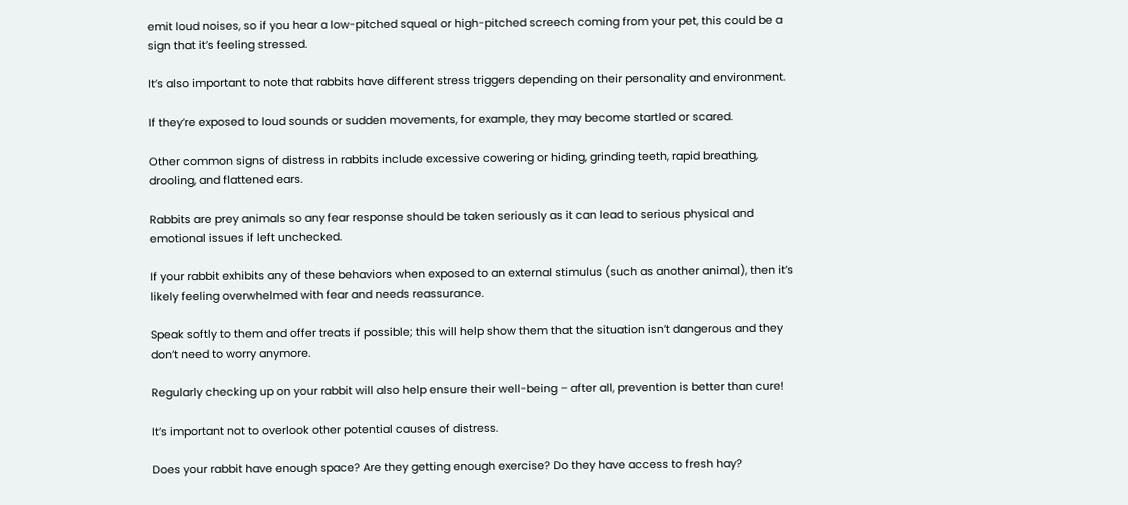emit loud noises, so if you hear a low-pitched squeal or high-pitched screech coming from your pet, this could be a sign that it’s feeling stressed.

It’s also important to note that rabbits have different stress triggers depending on their personality and environment.

If they’re exposed to loud sounds or sudden movements, for example, they may become startled or scared.

Other common signs of distress in rabbits include excessive cowering or hiding, grinding teeth, rapid breathing, drooling, and flattened ears.

Rabbits are prey animals so any fear response should be taken seriously as it can lead to serious physical and emotional issues if left unchecked.

If your rabbit exhibits any of these behaviors when exposed to an external stimulus (such as another animal), then it’s likely feeling overwhelmed with fear and needs reassurance.

Speak softly to them and offer treats if possible; this will help show them that the situation isn’t dangerous and they don’t need to worry anymore.

Regularly checking up on your rabbit will also help ensure their well-being – after all, prevention is better than cure!

It’s important not to overlook other potential causes of distress.

Does your rabbit have enough space? Are they getting enough exercise? Do they have access to fresh hay?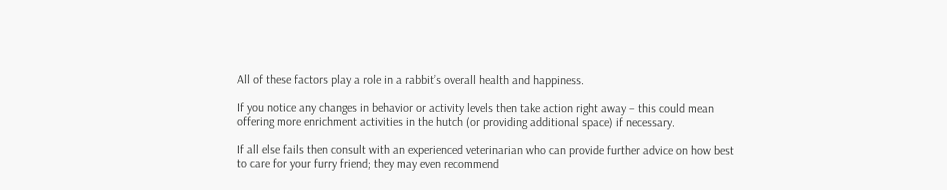All of these factors play a role in a rabbit’s overall health and happiness.

If you notice any changes in behavior or activity levels then take action right away – this could mean offering more enrichment activities in the hutch (or providing additional space) if necessary.

If all else fails then consult with an experienced veterinarian who can provide further advice on how best to care for your furry friend; they may even recommend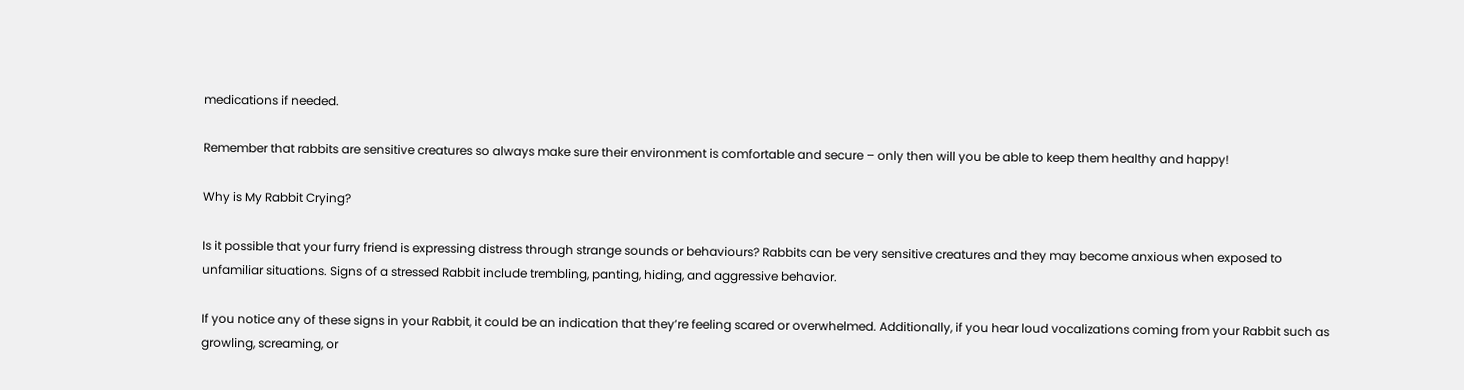medications if needed.

Remember that rabbits are sensitive creatures so always make sure their environment is comfortable and secure – only then will you be able to keep them healthy and happy!

Why is My Rabbit Crying?

Is it possible that your furry friend is expressing distress through strange sounds or behaviours? Rabbits can be very sensitive creatures and they may become anxious when exposed to unfamiliar situations. Signs of a stressed Rabbit include trembling, panting, hiding, and aggressive behavior.

If you notice any of these signs in your Rabbit, it could be an indication that they’re feeling scared or overwhelmed. Additionally, if you hear loud vocalizations coming from your Rabbit such as growling, screaming, or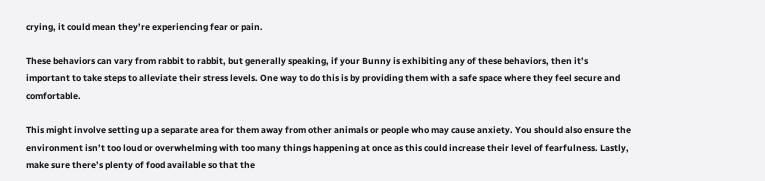crying, it could mean they’re experiencing fear or pain.

These behaviors can vary from rabbit to rabbit, but generally speaking, if your Bunny is exhibiting any of these behaviors, then it’s important to take steps to alleviate their stress levels. One way to do this is by providing them with a safe space where they feel secure and comfortable.

This might involve setting up a separate area for them away from other animals or people who may cause anxiety. You should also ensure the environment isn’t too loud or overwhelming with too many things happening at once as this could increase their level of fearfulness. Lastly, make sure there’s plenty of food available so that the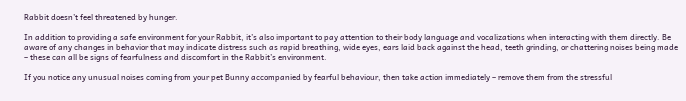Rabbit doesn’t feel threatened by hunger.

In addition to providing a safe environment for your Rabbit, it’s also important to pay attention to their body language and vocalizations when interacting with them directly. Be aware of any changes in behavior that may indicate distress such as rapid breathing, wide eyes, ears laid back against the head, teeth grinding, or chattering noises being made – these can all be signs of fearfulness and discomfort in the Rabbit’s environment.

If you notice any unusual noises coming from your pet Bunny accompanied by fearful behaviour, then take action immediately – remove them from the stressful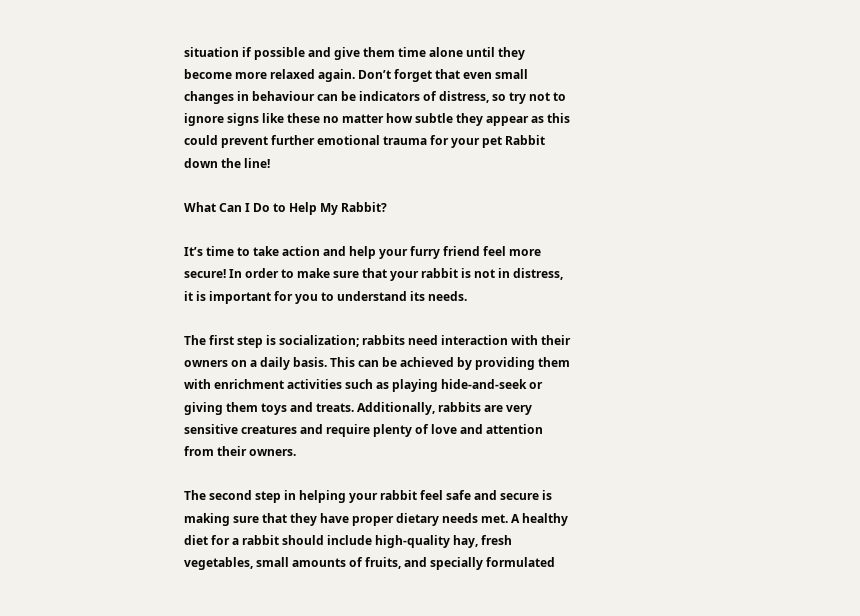situation if possible and give them time alone until they become more relaxed again. Don’t forget that even small changes in behaviour can be indicators of distress, so try not to ignore signs like these no matter how subtle they appear as this could prevent further emotional trauma for your pet Rabbit down the line!

What Can I Do to Help My Rabbit?

It’s time to take action and help your furry friend feel more secure! In order to make sure that your rabbit is not in distress, it is important for you to understand its needs.

The first step is socialization; rabbits need interaction with their owners on a daily basis. This can be achieved by providing them with enrichment activities such as playing hide-and-seek or giving them toys and treats. Additionally, rabbits are very sensitive creatures and require plenty of love and attention from their owners.

The second step in helping your rabbit feel safe and secure is making sure that they have proper dietary needs met. A healthy diet for a rabbit should include high-quality hay, fresh vegetables, small amounts of fruits, and specially formulated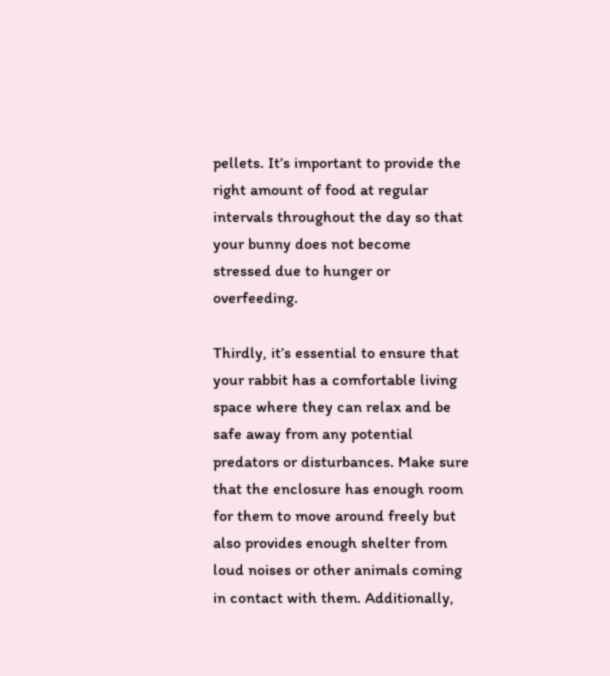pellets. It’s important to provide the right amount of food at regular intervals throughout the day so that your bunny does not become stressed due to hunger or overfeeding.

Thirdly, it’s essential to ensure that your rabbit has a comfortable living space where they can relax and be safe away from any potential predators or disturbances. Make sure that the enclosure has enough room for them to move around freely but also provides enough shelter from loud noises or other animals coming in contact with them. Additionally,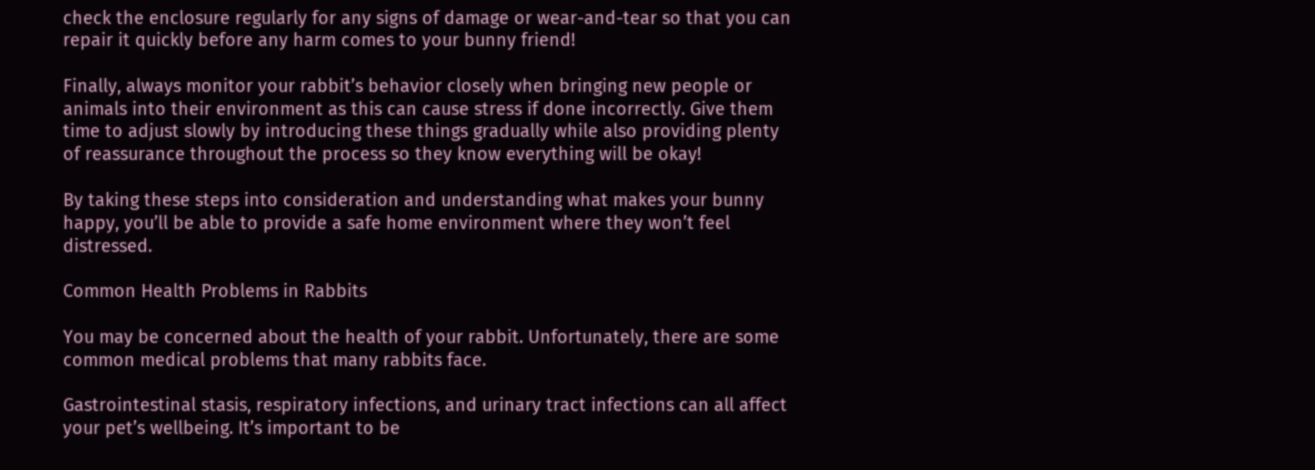check the enclosure regularly for any signs of damage or wear-and-tear so that you can repair it quickly before any harm comes to your bunny friend!

Finally, always monitor your rabbit’s behavior closely when bringing new people or animals into their environment as this can cause stress if done incorrectly. Give them time to adjust slowly by introducing these things gradually while also providing plenty of reassurance throughout the process so they know everything will be okay!

By taking these steps into consideration and understanding what makes your bunny happy, you’ll be able to provide a safe home environment where they won’t feel distressed.

Common Health Problems in Rabbits

You may be concerned about the health of your rabbit. Unfortunately, there are some common medical problems that many rabbits face.

Gastrointestinal stasis, respiratory infections, and urinary tract infections can all affect your pet’s wellbeing. It’s important to be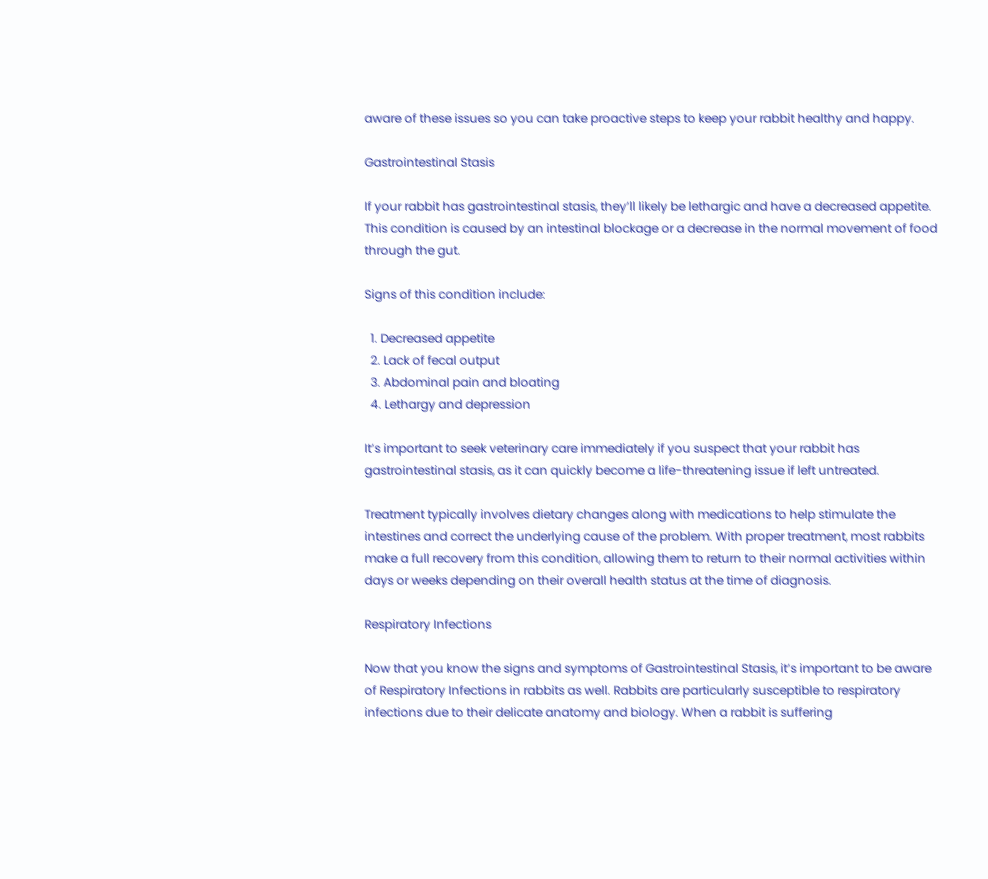aware of these issues so you can take proactive steps to keep your rabbit healthy and happy.

Gastrointestinal Stasis

If your rabbit has gastrointestinal stasis, they’ll likely be lethargic and have a decreased appetite. This condition is caused by an intestinal blockage or a decrease in the normal movement of food through the gut.

Signs of this condition include:

  1. Decreased appetite
  2. Lack of fecal output
  3. Abdominal pain and bloating
  4. Lethargy and depression

It’s important to seek veterinary care immediately if you suspect that your rabbit has gastrointestinal stasis, as it can quickly become a life-threatening issue if left untreated.

Treatment typically involves dietary changes along with medications to help stimulate the intestines and correct the underlying cause of the problem. With proper treatment, most rabbits make a full recovery from this condition, allowing them to return to their normal activities within days or weeks depending on their overall health status at the time of diagnosis.

Respiratory Infections

Now that you know the signs and symptoms of Gastrointestinal Stasis, it’s important to be aware of Respiratory Infections in rabbits as well. Rabbits are particularly susceptible to respiratory infections due to their delicate anatomy and biology. When a rabbit is suffering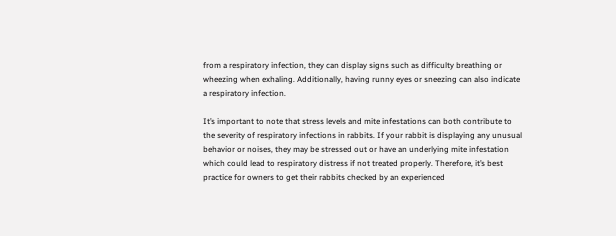from a respiratory infection, they can display signs such as difficulty breathing or wheezing when exhaling. Additionally, having runny eyes or sneezing can also indicate a respiratory infection.

It’s important to note that stress levels and mite infestations can both contribute to the severity of respiratory infections in rabbits. If your rabbit is displaying any unusual behavior or noises, they may be stressed out or have an underlying mite infestation which could lead to respiratory distress if not treated properly. Therefore, it’s best practice for owners to get their rabbits checked by an experienced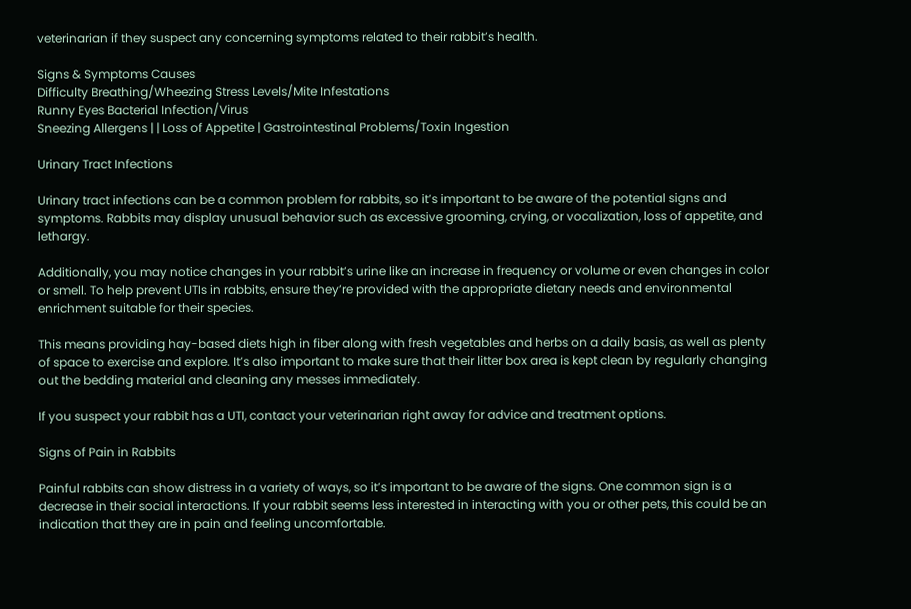veterinarian if they suspect any concerning symptoms related to their rabbit’s health.

Signs & Symptoms Causes
Difficulty Breathing/Wheezing Stress Levels/Mite Infestations
Runny Eyes Bacterial Infection/Virus
Sneezing Allergens | | Loss of Appetite | Gastrointestinal Problems/Toxin Ingestion

Urinary Tract Infections

Urinary tract infections can be a common problem for rabbits, so it’s important to be aware of the potential signs and symptoms. Rabbits may display unusual behavior such as excessive grooming, crying, or vocalization, loss of appetite, and lethargy.

Additionally, you may notice changes in your rabbit’s urine like an increase in frequency or volume or even changes in color or smell. To help prevent UTIs in rabbits, ensure they’re provided with the appropriate dietary needs and environmental enrichment suitable for their species.

This means providing hay-based diets high in fiber along with fresh vegetables and herbs on a daily basis, as well as plenty of space to exercise and explore. It’s also important to make sure that their litter box area is kept clean by regularly changing out the bedding material and cleaning any messes immediately.

If you suspect your rabbit has a UTI, contact your veterinarian right away for advice and treatment options.

Signs of Pain in Rabbits

Painful rabbits can show distress in a variety of ways, so it’s important to be aware of the signs. One common sign is a decrease in their social interactions. If your rabbit seems less interested in interacting with you or other pets, this could be an indication that they are in pain and feeling uncomfortable.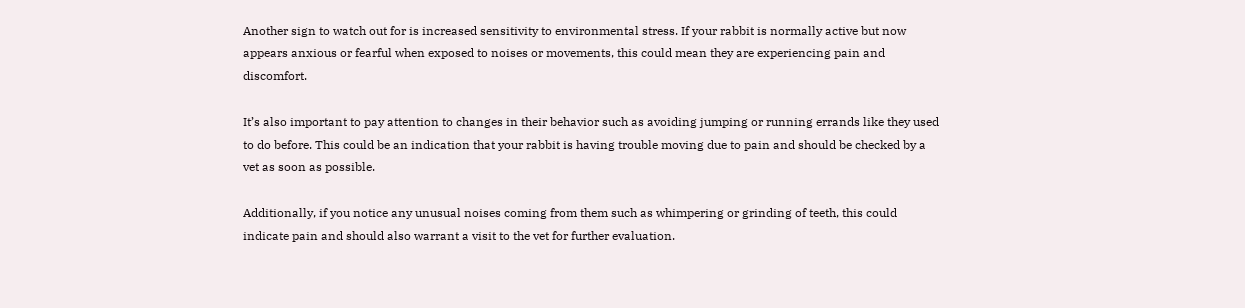Another sign to watch out for is increased sensitivity to environmental stress. If your rabbit is normally active but now appears anxious or fearful when exposed to noises or movements, this could mean they are experiencing pain and discomfort.

It’s also important to pay attention to changes in their behavior such as avoiding jumping or running errands like they used to do before. This could be an indication that your rabbit is having trouble moving due to pain and should be checked by a vet as soon as possible.

Additionally, if you notice any unusual noises coming from them such as whimpering or grinding of teeth, this could indicate pain and should also warrant a visit to the vet for further evaluation.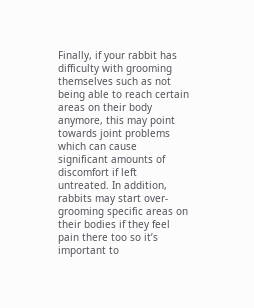Finally, if your rabbit has difficulty with grooming themselves such as not being able to reach certain areas on their body anymore, this may point towards joint problems which can cause significant amounts of discomfort if left untreated. In addition, rabbits may start over-grooming specific areas on their bodies if they feel pain there too so it’s important to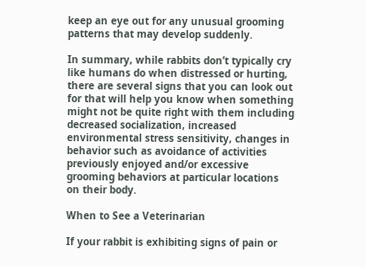keep an eye out for any unusual grooming patterns that may develop suddenly.

In summary, while rabbits don’t typically cry like humans do when distressed or hurting, there are several signs that you can look out for that will help you know when something might not be quite right with them including decreased socialization, increased environmental stress sensitivity, changes in behavior such as avoidance of activities previously enjoyed and/or excessive grooming behaviors at particular locations on their body.

When to See a Veterinarian

If your rabbit is exhibiting signs of pain or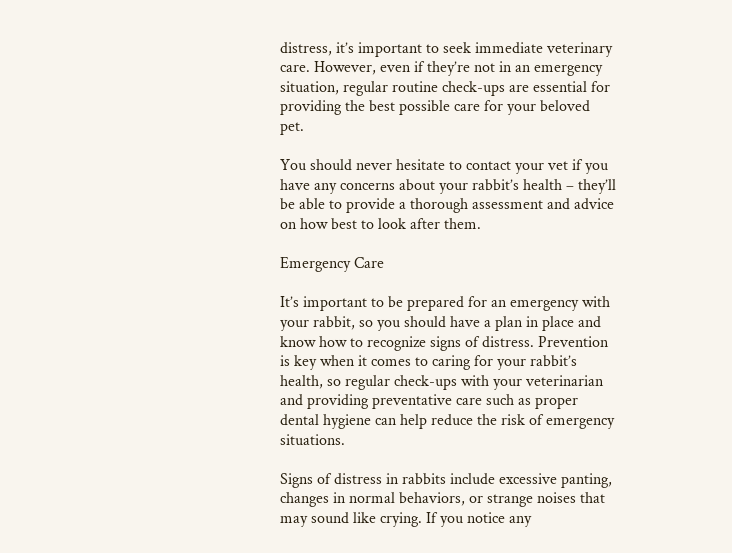distress, it’s important to seek immediate veterinary care. However, even if they’re not in an emergency situation, regular routine check-ups are essential for providing the best possible care for your beloved pet.

You should never hesitate to contact your vet if you have any concerns about your rabbit’s health – they’ll be able to provide a thorough assessment and advice on how best to look after them.

Emergency Care

It’s important to be prepared for an emergency with your rabbit, so you should have a plan in place and know how to recognize signs of distress. Prevention is key when it comes to caring for your rabbit’s health, so regular check-ups with your veterinarian and providing preventative care such as proper dental hygiene can help reduce the risk of emergency situations.

Signs of distress in rabbits include excessive panting, changes in normal behaviors, or strange noises that may sound like crying. If you notice any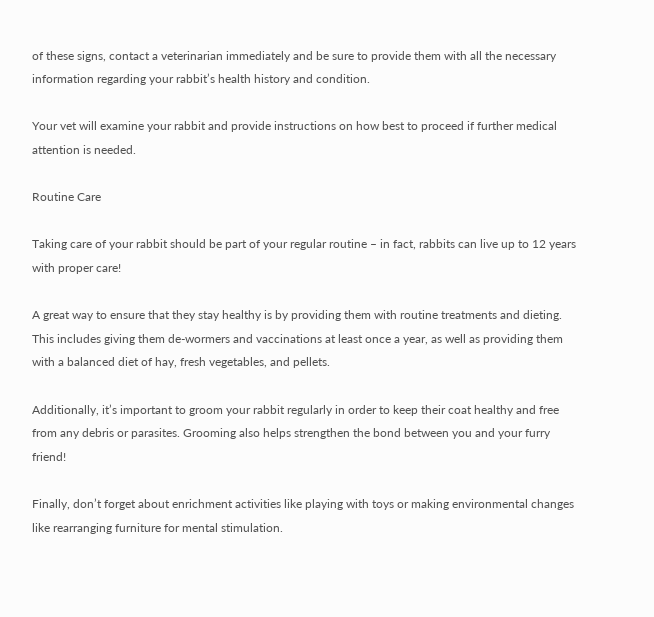of these signs, contact a veterinarian immediately and be sure to provide them with all the necessary information regarding your rabbit’s health history and condition.

Your vet will examine your rabbit and provide instructions on how best to proceed if further medical attention is needed.

Routine Care

Taking care of your rabbit should be part of your regular routine – in fact, rabbits can live up to 12 years with proper care!

A great way to ensure that they stay healthy is by providing them with routine treatments and dieting. This includes giving them de-wormers and vaccinations at least once a year, as well as providing them with a balanced diet of hay, fresh vegetables, and pellets.

Additionally, it’s important to groom your rabbit regularly in order to keep their coat healthy and free from any debris or parasites. Grooming also helps strengthen the bond between you and your furry friend!

Finally, don’t forget about enrichment activities like playing with toys or making environmental changes like rearranging furniture for mental stimulation.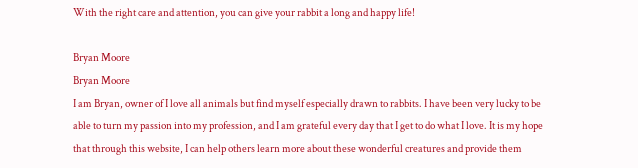With the right care and attention, you can give your rabbit a long and happy life!

Bryan Moore
Bryan Moore
I am Bryan, owner of I love all animals but find myself especially drawn to rabbits. I have been very lucky to be able to turn my passion into my profession, and I am grateful every day that I get to do what I love. It is my hope that through this website, I can help others learn more about these wonderful creatures and provide them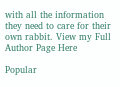with all the information they need to care for their own rabbit. View my Full Author Page Here

Popular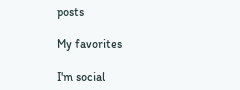posts

My favorites

I'm social